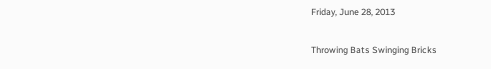Friday, June 28, 2013

Throwing Bats Swinging Bricks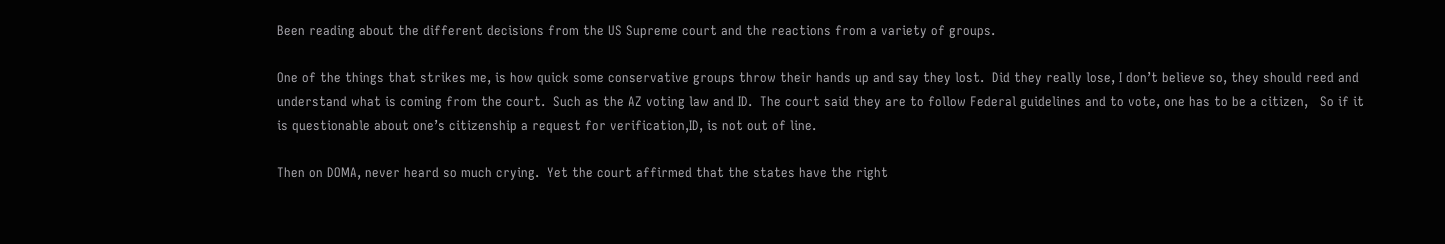Been reading about the different decisions from the US Supreme court and the reactions from a variety of groups.

One of the things that strikes me, is how quick some conservative groups throw their hands up and say they lost.  Did they really lose, I don’t believe so, they should reed and understand what is coming from the court.  Such as the AZ voting law and ID.  The court said they are to follow Federal guidelines and to vote, one has to be a citizen,   So if it is questionable about one’s citizenship a request for verification,ID, is not out of line.

Then on DOMA, never heard so much crying.  Yet the court affirmed that the states have the right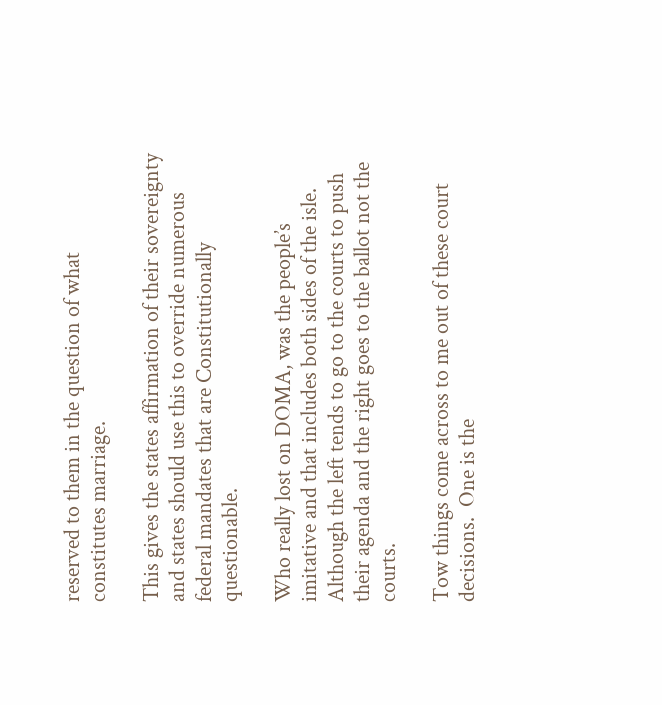reserved to them in the question of what constitutes marriage.

This gives the states affirmation of their sovereignty and states should use this to override numerous federal mandates that are Constitutionally questionable.

Who really lost on DOMA, was the people’s imitative and that includes both sides of the isle.  Although the left tends to go to the courts to push their agenda and the right goes to the ballot not the courts.

Tow things come across to me out of these court decisions.  One is the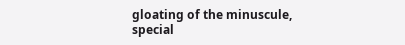gloating of the minuscule, special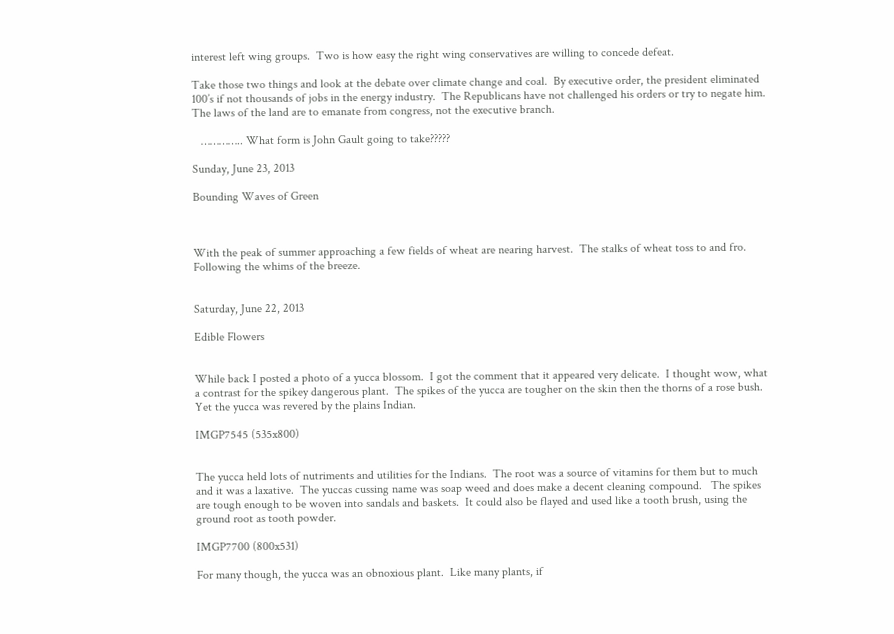interest left wing groups.  Two is how easy the right wing conservatives are willing to concede defeat.

Take those two things and look at the debate over climate change and coal.  By executive order, the president eliminated 100’s if not thousands of jobs in the energy industry.  The Republicans have not challenged his orders or try to negate him.  The laws of the land are to emanate from congress, not the executive branch.

   ………….. What form is John Gault going to take?????

Sunday, June 23, 2013

Bounding Waves of Green



With the peak of summer approaching a few fields of wheat are nearing harvest.  The stalks of wheat toss to and fro.  Following the whims of the breeze.


Saturday, June 22, 2013

Edible Flowers


While back I posted a photo of a yucca blossom.  I got the comment that it appeared very delicate.  I thought wow, what a contrast for the spikey dangerous plant.  The spikes of the yucca are tougher on the skin then the thorns of a rose bush.  Yet the yucca was revered by the plains Indian.

IMGP7545 (535x800)


The yucca held lots of nutriments and utilities for the Indians.  The root was a source of vitamins for them but to much and it was a laxative.  The yuccas cussing name was soap weed and does make a decent cleaning compound.   The spikes are tough enough to be woven into sandals and baskets.  It could also be flayed and used like a tooth brush, using the ground root as tooth powder.

IMGP7700 (800x531)

For many though, the yucca was an obnoxious plant.  Like many plants, if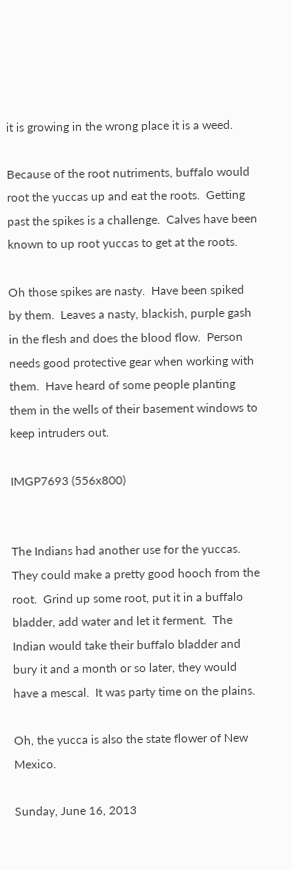it is growing in the wrong place it is a weed.

Because of the root nutriments, buffalo would root the yuccas up and eat the roots.  Getting past the spikes is a challenge.  Calves have been known to up root yuccas to get at the roots.

Oh those spikes are nasty.  Have been spiked by them.  Leaves a nasty, blackish, purple gash in the flesh and does the blood flow.  Person needs good protective gear when working with them.  Have heard of some people planting them in the wells of their basement windows to keep intruders out.

IMGP7693 (556x800)


The Indians had another use for the yuccas.  They could make a pretty good hooch from the root.  Grind up some root, put it in a buffalo bladder, add water and let it ferment.  The Indian would take their buffalo bladder and bury it and a month or so later, they would have a mescal.  It was party time on the plains.

Oh, the yucca is also the state flower of New Mexico.

Sunday, June 16, 2013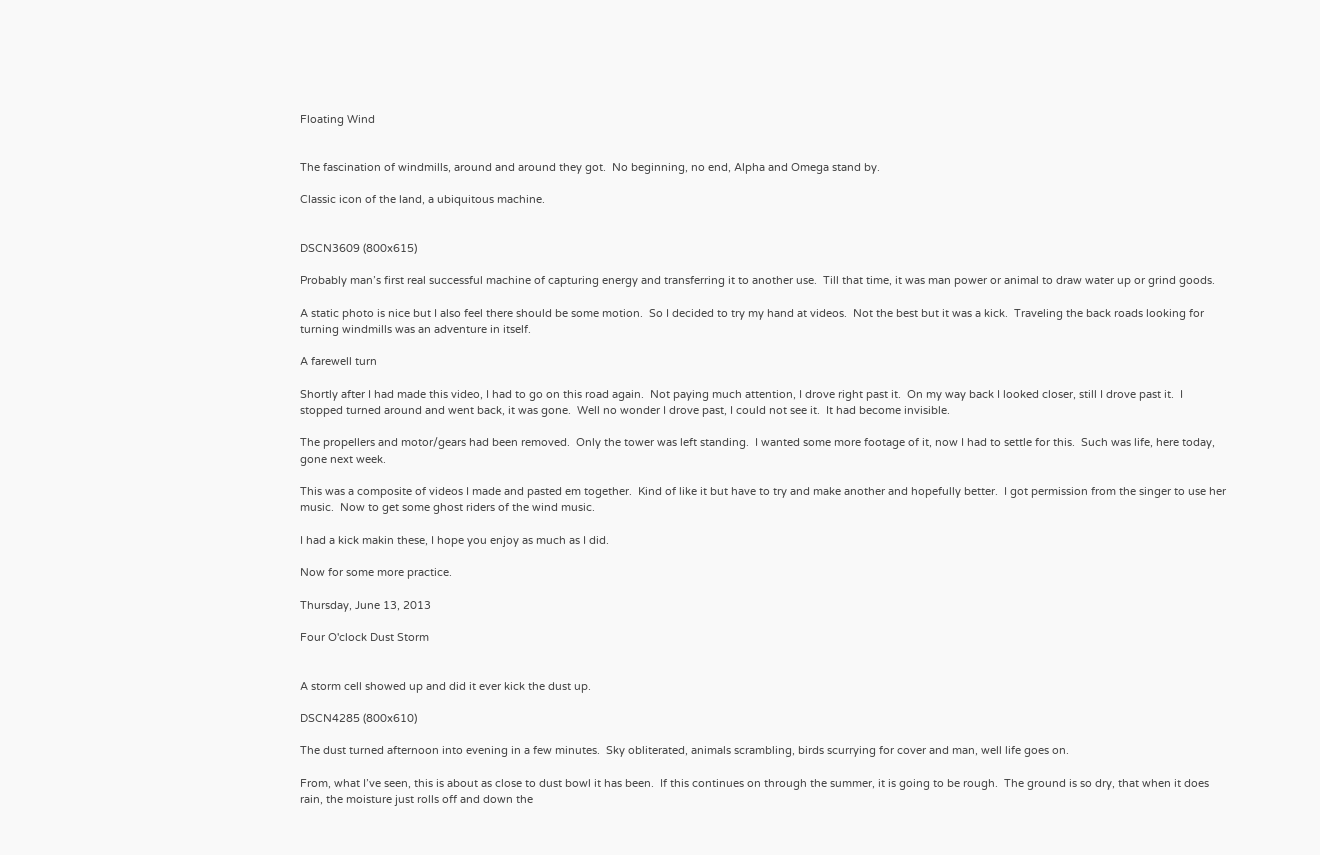Floating Wind


The fascination of windmills, around and around they got.  No beginning, no end, Alpha and Omega stand by.

Classic icon of the land, a ubiquitous machine.


DSCN3609 (800x615)

Probably man’s first real successful machine of capturing energy and transferring it to another use.  Till that time, it was man power or animal to draw water up or grind goods.

A static photo is nice but I also feel there should be some motion.  So I decided to try my hand at videos.  Not the best but it was a kick.  Traveling the back roads looking for turning windmills was an adventure in itself.

A farewell turn

Shortly after I had made this video, I had to go on this road again.  Not paying much attention, I drove right past it.  On my way back I looked closer, still I drove past it.  I stopped turned around and went back, it was gone.  Well no wonder I drove past, I could not see it.  It had become invisible.

The propellers and motor/gears had been removed.  Only the tower was left standing.  I wanted some more footage of it, now I had to settle for this.  Such was life, here today, gone next week.

This was a composite of videos I made and pasted em together.  Kind of like it but have to try and make another and hopefully better.  I got permission from the singer to use her music.  Now to get some ghost riders of the wind music.

I had a kick makin these, I hope you enjoy as much as I did.

Now for some more practice.

Thursday, June 13, 2013

Four O'clock Dust Storm


A storm cell showed up and did it ever kick the dust up.

DSCN4285 (800x610)

The dust turned afternoon into evening in a few minutes.  Sky obliterated, animals scrambling, birds scurrying for cover and man, well life goes on.

From, what I’ve seen, this is about as close to dust bowl it has been.  If this continues on through the summer, it is going to be rough.  The ground is so dry, that when it does rain, the moisture just rolls off and down the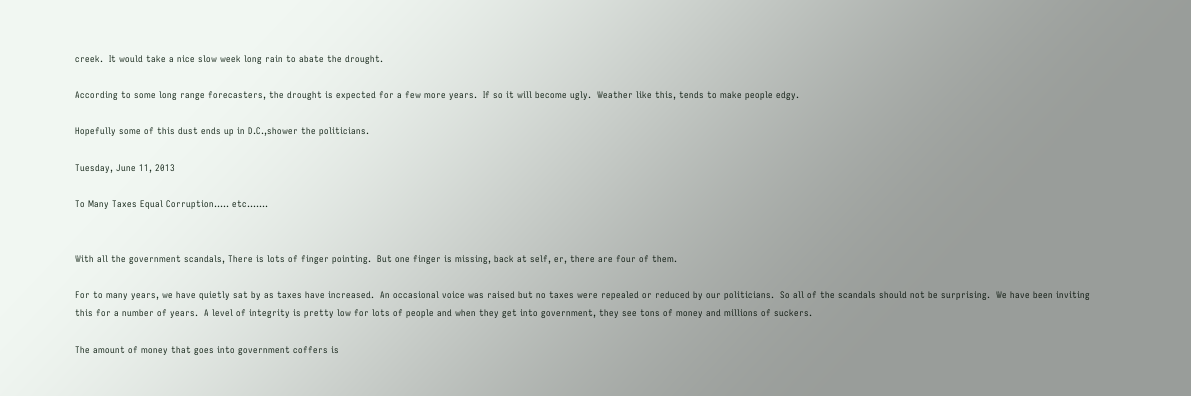creek.  It would take a nice slow week long rain to abate the drought.

According to some long range forecasters, the drought is expected for a few more years.  If so it will become ugly.  Weather like this, tends to make people edgy.

Hopefully some of this dust ends up in D.C.,shower the politicians.

Tuesday, June 11, 2013

To Many Taxes Equal Corruption….. etc…….


With all the government scandals, There is lots of finger pointing.  But one finger is missing, back at self, er, there are four of them.

For to many years, we have quietly sat by as taxes have increased.  An occasional voice was raised but no taxes were repealed or reduced by our politicians.  So all of the scandals should not be surprising.  We have been inviting this for a number of years.  A level of integrity is pretty low for lots of people and when they get into government, they see tons of money and millions of suckers.

The amount of money that goes into government coffers is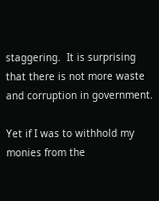staggering.  It is surprising that there is not more waste and corruption in government.

Yet if I was to withhold my monies from the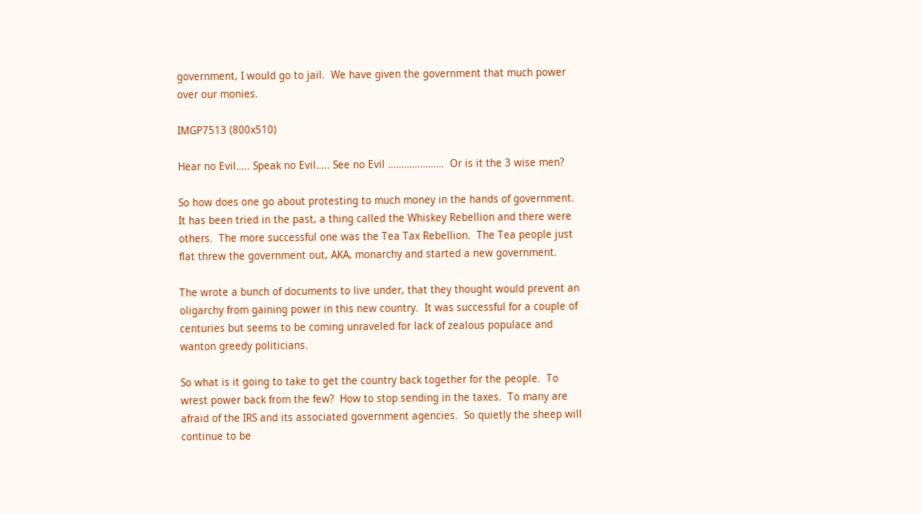government, I would go to jail.  We have given the government that much power over our monies.

IMGP7513 (800x510)

Hear no Evil….. Speak no Evil….. See no Evil …………………  Or is it the 3 wise men?

So how does one go about protesting to much money in the hands of government.  It has been tried in the past, a thing called the Whiskey Rebellion and there were others.  The more successful one was the Tea Tax Rebellion.  The Tea people just flat threw the government out, AKA, monarchy and started a new government.

The wrote a bunch of documents to live under, that they thought would prevent an oligarchy from gaining power in this new country.  It was successful for a couple of centuries but seems to be coming unraveled for lack of zealous populace and wanton greedy politicians.

So what is it going to take to get the country back together for the people.  To wrest power back from the few?  How to stop sending in the taxes.  To many are afraid of the IRS and its associated government agencies.  So quietly the sheep will continue to be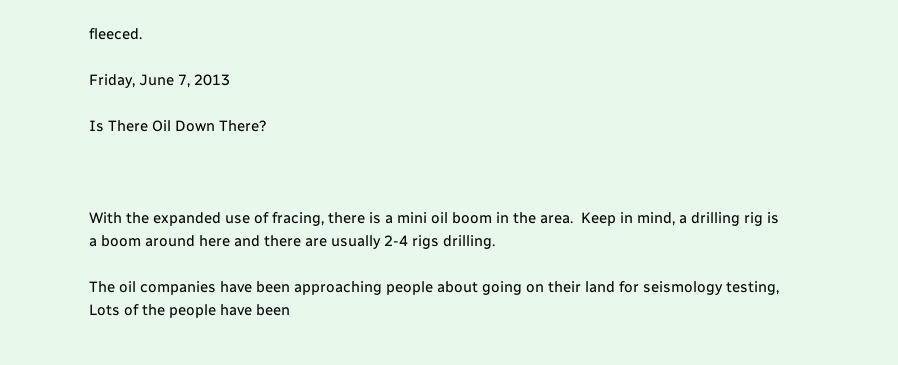fleeced.

Friday, June 7, 2013

Is There Oil Down There?



With the expanded use of fracing, there is a mini oil boom in the area.  Keep in mind, a drilling rig is a boom around here and there are usually 2-4 rigs drilling.

The oil companies have been approaching people about going on their land for seismology testing,   Lots of the people have been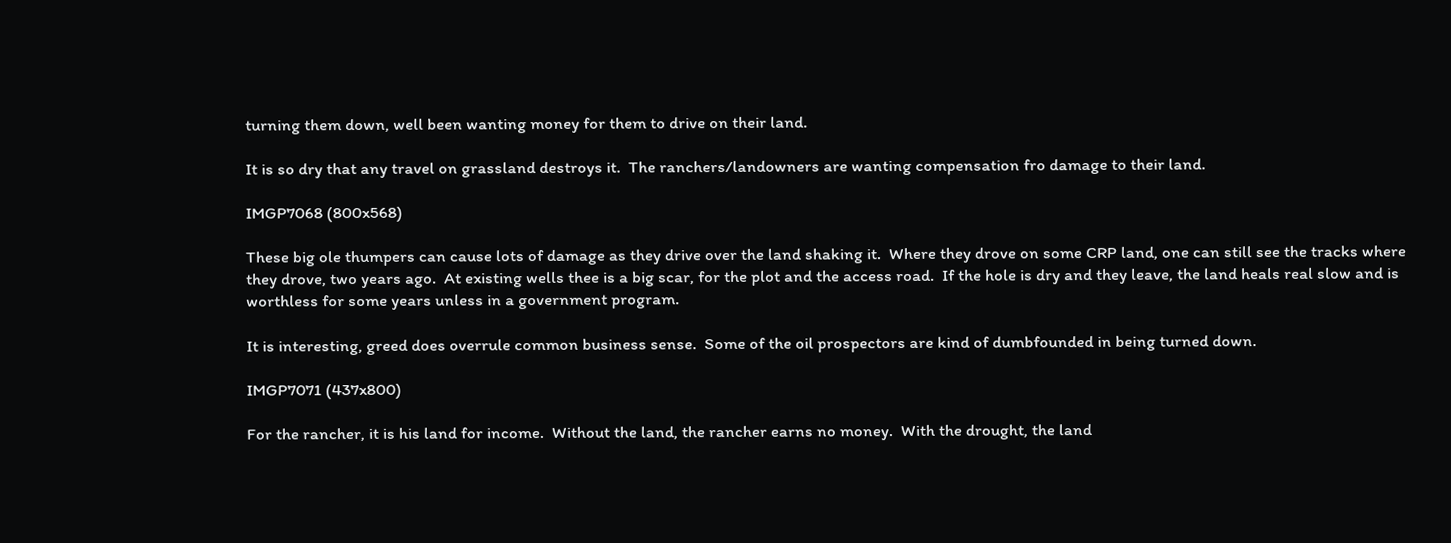turning them down, well been wanting money for them to drive on their land.

It is so dry that any travel on grassland destroys it.  The ranchers/landowners are wanting compensation fro damage to their land.

IMGP7068 (800x568)

These big ole thumpers can cause lots of damage as they drive over the land shaking it.  Where they drove on some CRP land, one can still see the tracks where they drove, two years ago.  At existing wells thee is a big scar, for the plot and the access road.  If the hole is dry and they leave, the land heals real slow and is worthless for some years unless in a government program.

It is interesting, greed does overrule common business sense.  Some of the oil prospectors are kind of dumbfounded in being turned down.

IMGP7071 (437x800)

For the rancher, it is his land for income.  Without the land, the rancher earns no money.  With the drought, the land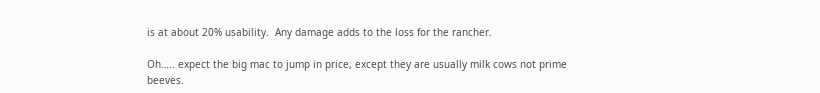is at about 20% usability.  Any damage adds to the loss for the rancher.

Oh….. expect the big mac to jump in price, except they are usually milk cows not prime beeves.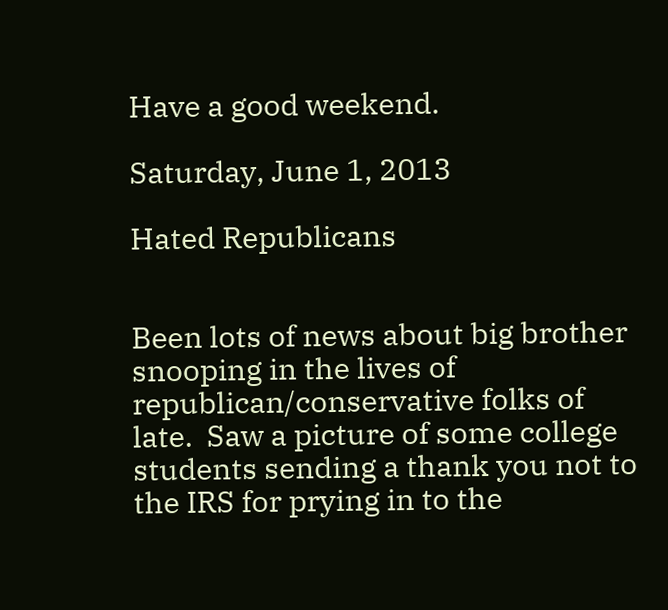Have a good weekend.

Saturday, June 1, 2013

Hated Republicans


Been lots of news about big brother snooping in the lives of republican/conservative folks of late.  Saw a picture of some college students sending a thank you not to the IRS for prying in to the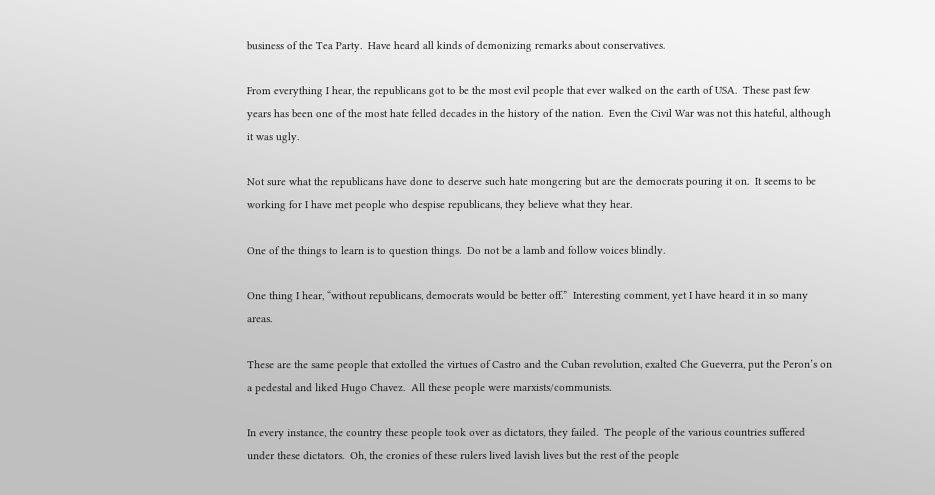business of the Tea Party.  Have heard all kinds of demonizing remarks about conservatives.

From everything I hear, the republicans got to be the most evil people that ever walked on the earth of USA.  These past few years has been one of the most hate felled decades in the history of the nation.  Even the Civil War was not this hateful, although it was ugly.

Not sure what the republicans have done to deserve such hate mongering but are the democrats pouring it on.  It seems to be working for I have met people who despise republicans, they believe what they hear.

One of the things to learn is to question things.  Do not be a lamb and follow voices blindly.

One thing I hear, “without republicans, democrats would be better off.”  Interesting comment, yet I have heard it in so many areas.

These are the same people that extolled the virtues of Castro and the Cuban revolution, exalted Che Gueverra, put the Peron’s on a pedestal and liked Hugo Chavez.  All these people were marxists/communists.

In every instance, the country these people took over as dictators, they failed.  The people of the various countries suffered under these dictators.  Oh, the cronies of these rulers lived lavish lives but the rest of the people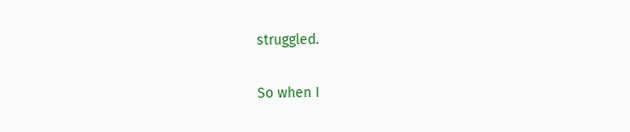struggled.

So when I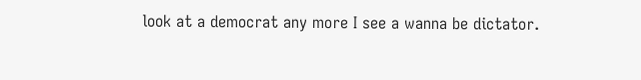look at a democrat any more I see a wanna be dictator.